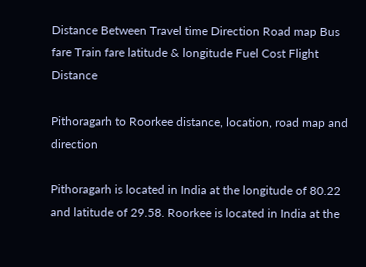Distance Between Travel time Direction Road map Bus fare Train fare latitude & longitude Fuel Cost Flight Distance

Pithoragarh to Roorkee distance, location, road map and direction

Pithoragarh is located in India at the longitude of 80.22 and latitude of 29.58. Roorkee is located in India at the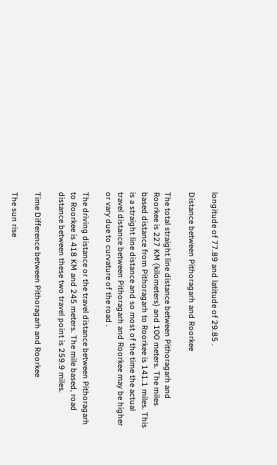longitude of 77.89 and latitude of 29.85 .

Distance between Pithoragarh and Roorkee

The total straight line distance between Pithoragarh and Roorkee is 227 KM (kilometers) and 100 meters. The miles based distance from Pithoragarh to Roorkee is 141.1 miles. This is a straight line distance and so most of the time the actual travel distance between Pithoragarh and Roorkee may be higher or vary due to curvature of the road .

The driving distance or the travel distance between Pithoragarh to Roorkee is 418 KM and 245 meters. The mile based, road distance between these two travel point is 259.9 miles.

Time Difference between Pithoragarh and Roorkee

The sun rise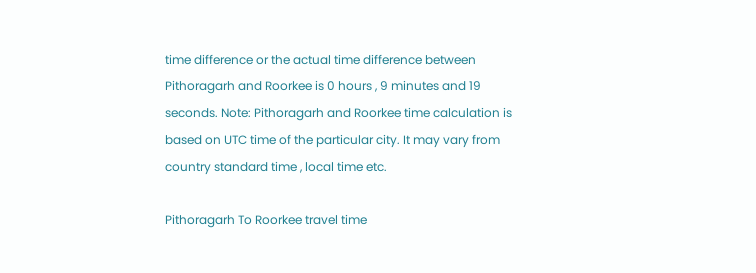time difference or the actual time difference between Pithoragarh and Roorkee is 0 hours , 9 minutes and 19 seconds. Note: Pithoragarh and Roorkee time calculation is based on UTC time of the particular city. It may vary from country standard time , local time etc.

Pithoragarh To Roorkee travel time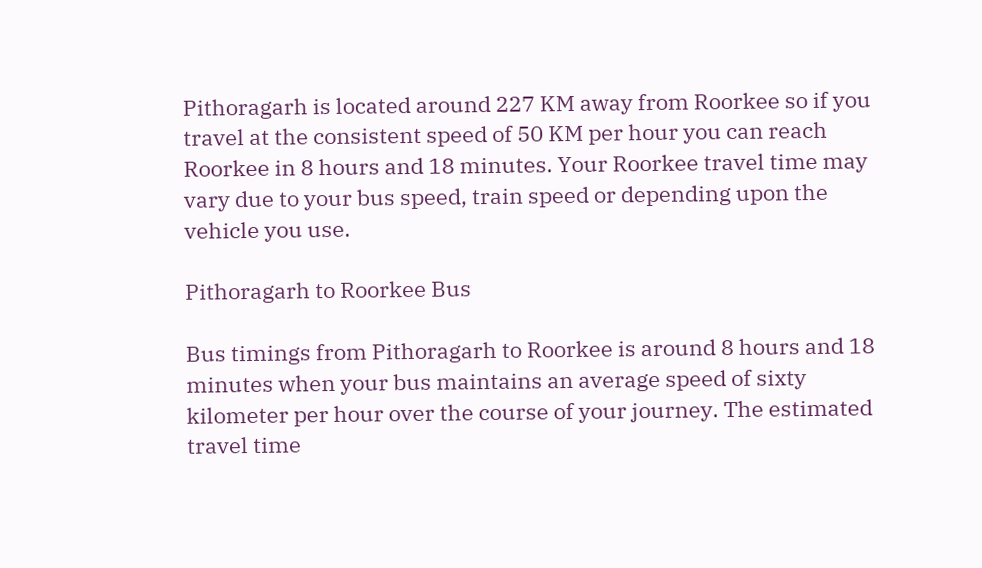Pithoragarh is located around 227 KM away from Roorkee so if you travel at the consistent speed of 50 KM per hour you can reach Roorkee in 8 hours and 18 minutes. Your Roorkee travel time may vary due to your bus speed, train speed or depending upon the vehicle you use.

Pithoragarh to Roorkee Bus

Bus timings from Pithoragarh to Roorkee is around 8 hours and 18 minutes when your bus maintains an average speed of sixty kilometer per hour over the course of your journey. The estimated travel time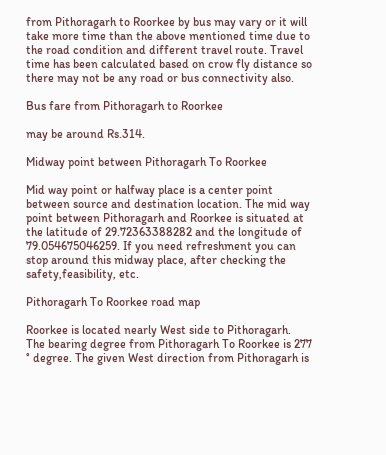from Pithoragarh to Roorkee by bus may vary or it will take more time than the above mentioned time due to the road condition and different travel route. Travel time has been calculated based on crow fly distance so there may not be any road or bus connectivity also.

Bus fare from Pithoragarh to Roorkee

may be around Rs.314.

Midway point between Pithoragarh To Roorkee

Mid way point or halfway place is a center point between source and destination location. The mid way point between Pithoragarh and Roorkee is situated at the latitude of 29.72363388282 and the longitude of 79.054675046259. If you need refreshment you can stop around this midway place, after checking the safety,feasibility, etc.

Pithoragarh To Roorkee road map

Roorkee is located nearly West side to Pithoragarh. The bearing degree from Pithoragarh To Roorkee is 277 ° degree. The given West direction from Pithoragarh is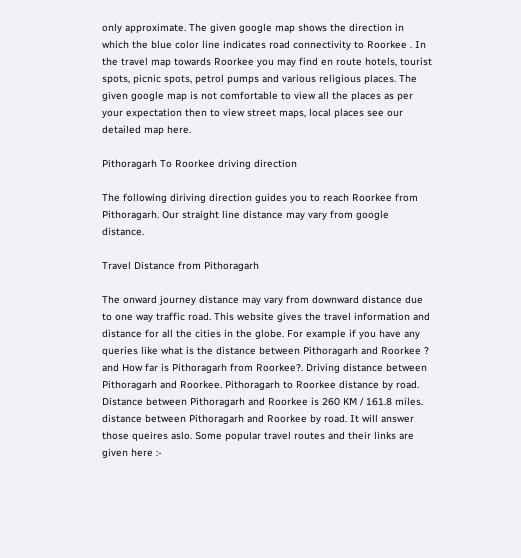only approximate. The given google map shows the direction in which the blue color line indicates road connectivity to Roorkee . In the travel map towards Roorkee you may find en route hotels, tourist spots, picnic spots, petrol pumps and various religious places. The given google map is not comfortable to view all the places as per your expectation then to view street maps, local places see our detailed map here.

Pithoragarh To Roorkee driving direction

The following diriving direction guides you to reach Roorkee from Pithoragarh. Our straight line distance may vary from google distance.

Travel Distance from Pithoragarh

The onward journey distance may vary from downward distance due to one way traffic road. This website gives the travel information and distance for all the cities in the globe. For example if you have any queries like what is the distance between Pithoragarh and Roorkee ? and How far is Pithoragarh from Roorkee?. Driving distance between Pithoragarh and Roorkee. Pithoragarh to Roorkee distance by road. Distance between Pithoragarh and Roorkee is 260 KM / 161.8 miles. distance between Pithoragarh and Roorkee by road. It will answer those queires aslo. Some popular travel routes and their links are given here :-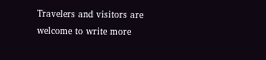Travelers and visitors are welcome to write more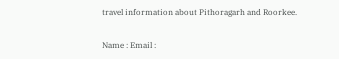travel information about Pithoragarh and Roorkee.

Name : Email :